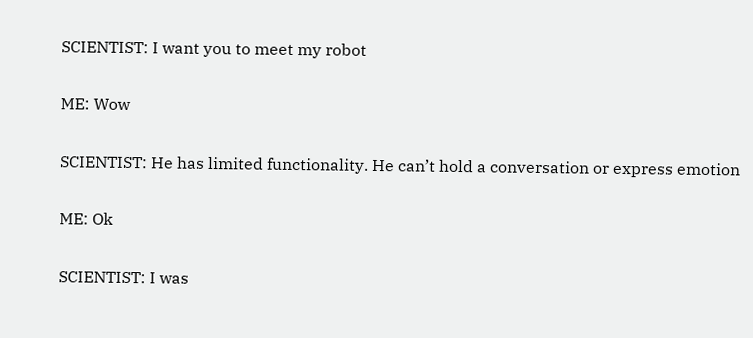SCIENTIST: I want you to meet my robot

ME: Wow

SCIENTIST: He has limited functionality. He can’t hold a conversation or express emotion

ME: Ok

SCIENTIST: I was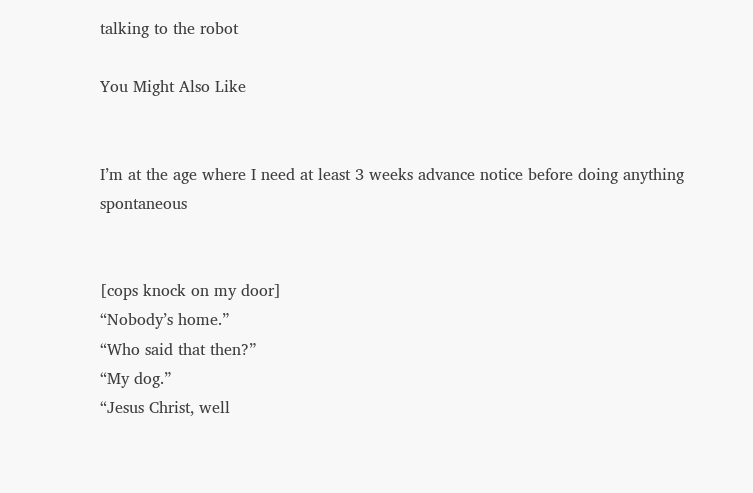talking to the robot

You Might Also Like


I’m at the age where I need at least 3 weeks advance notice before doing anything spontaneous


[cops knock on my door]
“Nobody’s home.”
“Who said that then?”
“My dog.”
“Jesus Christ, well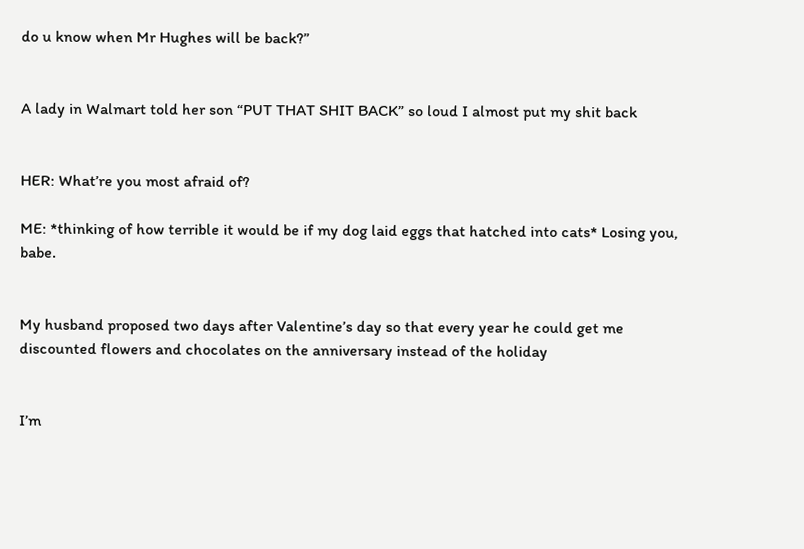do u know when Mr Hughes will be back?”


A lady in Walmart told her son “PUT THAT SHIT BACK” so loud I almost put my shit back


HER: What’re you most afraid of?

ME: *thinking of how terrible it would be if my dog laid eggs that hatched into cats* Losing you, babe.


My husband proposed two days after Valentine’s day so that every year he could get me discounted flowers and chocolates on the anniversary instead of the holiday


I’m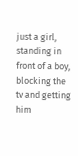just a girl, standing in front of a boy, blocking the tv and getting him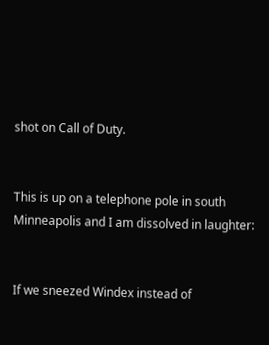shot on Call of Duty.


This is up on a telephone pole in south Minneapolis and I am dissolved in laughter:


If we sneezed Windex instead of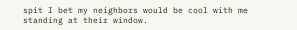spit I bet my neighbors would be cool with me standing at their window.